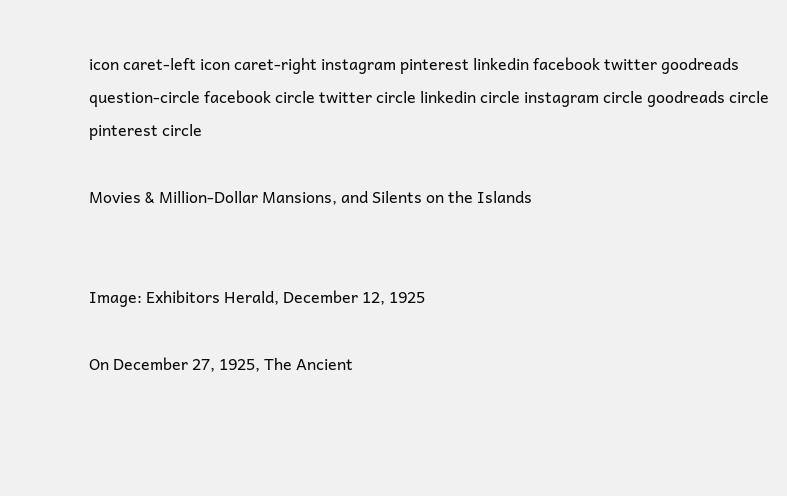icon caret-left icon caret-right instagram pinterest linkedin facebook twitter goodreads question-circle facebook circle twitter circle linkedin circle instagram circle goodreads circle pinterest circle

Movies & Million-Dollar Mansions, and Silents on the Islands


Image: Exhibitors Herald, December 12, 1925

On December 27, 1925, The Ancient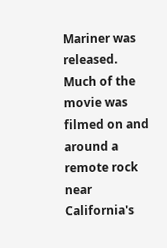Mariner was released. Much of the movie was filmed on and around a remote rock near California's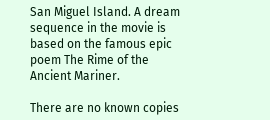San Miguel Island. A dream sequence in the movie is based on the famous epic poem The Rime of the Ancient Mariner.

There are no known copies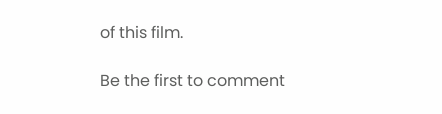of this film.

Be the first to comment